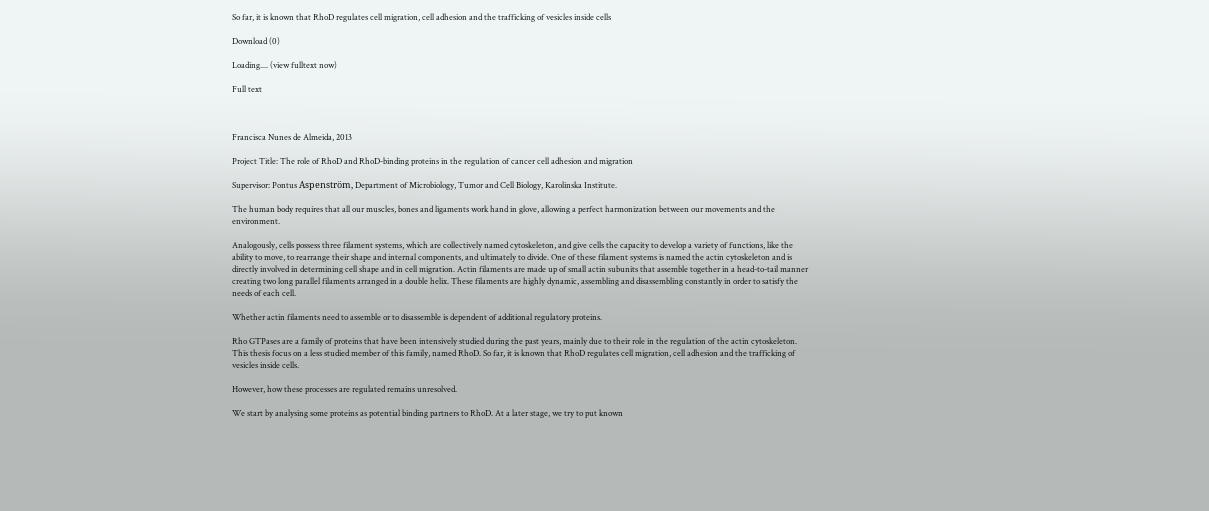So far, it is known that RhoD regulates cell migration, cell adhesion and the trafficking of vesicles inside cells

Download (0)

Loading.... (view fulltext now)

Full text



Francisca Nunes de Almeida, 2013

Project Title: The role of RhoD and RhoD-binding proteins in the regulation of cancer cell adhesion and migration

Supervisor: Pontus Aspenström, Department of Microbiology, Tumor and Cell Biology, Karolinska Institute.

The human body requires that all our muscles, bones and ligaments work hand in glove, allowing a perfect harmonization between our movements and the environment.

Analogously, cells possess three filament systems, which are collectively named cytoskeleton, and give cells the capacity to develop a variety of functions, like the ability to move, to rearrange their shape and internal components, and ultimately to divide. One of these filament systems is named the actin cytoskeleton and is directly involved in determining cell shape and in cell migration. Actin filaments are made up of small actin subunits that assemble together in a head-to-tail manner creating two long parallel filaments arranged in a double helix. These filaments are highly dynamic, assembling and disassembling constantly in order to satisfy the needs of each cell.

Whether actin filaments need to assemble or to disassemble is dependent of additional regulatory proteins.

Rho GTPases are a family of proteins that have been intensively studied during the past years, mainly due to their role in the regulation of the actin cytoskeleton. This thesis focus on a less studied member of this family, named RhoD. So far, it is known that RhoD regulates cell migration, cell adhesion and the trafficking of vesicles inside cells.

However, how these processes are regulated remains unresolved.

We start by analysing some proteins as potential binding partners to RhoD. At a later stage, we try to put known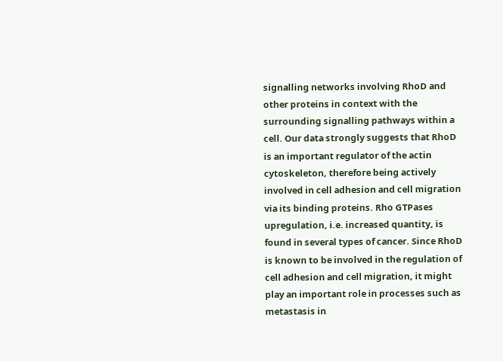signalling networks involving RhoD and other proteins in context with the surrounding signalling pathways within a cell. Our data strongly suggests that RhoD is an important regulator of the actin cytoskeleton, therefore being actively involved in cell adhesion and cell migration via its binding proteins. Rho GTPases upregulation, i.e. increased quantity, is found in several types of cancer. Since RhoD is known to be involved in the regulation of cell adhesion and cell migration, it might play an important role in processes such as metastasis in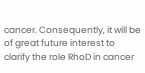cancer. Consequently, it will be of great future interest to clarify the role RhoD in cancer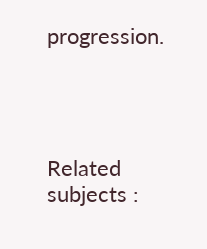progression.




Related subjects :